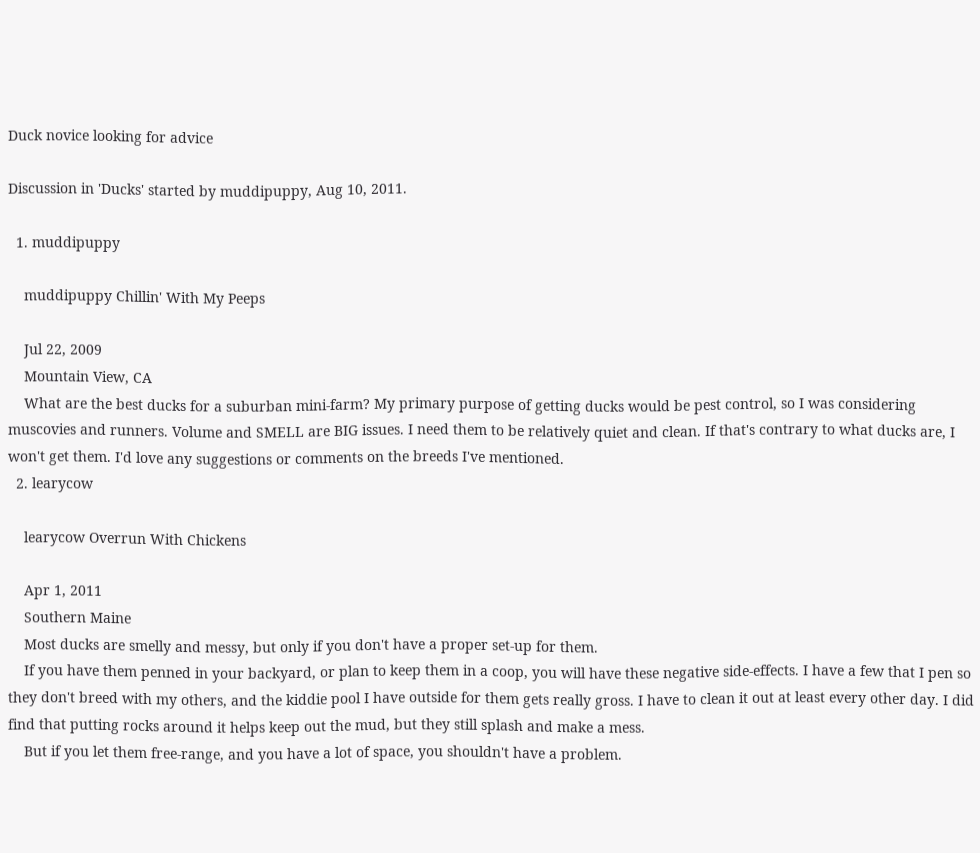Duck novice looking for advice

Discussion in 'Ducks' started by muddipuppy, Aug 10, 2011.

  1. muddipuppy

    muddipuppy Chillin' With My Peeps

    Jul 22, 2009
    Mountain View, CA
    What are the best ducks for a suburban mini-farm? My primary purpose of getting ducks would be pest control, so I was considering muscovies and runners. Volume and SMELL are BIG issues. I need them to be relatively quiet and clean. If that's contrary to what ducks are, I won't get them. I'd love any suggestions or comments on the breeds I've mentioned.
  2. learycow

    learycow Overrun With Chickens

    Apr 1, 2011
    Southern Maine
    Most ducks are smelly and messy, but only if you don't have a proper set-up for them.
    If you have them penned in your backyard, or plan to keep them in a coop, you will have these negative side-effects. I have a few that I pen so they don't breed with my others, and the kiddie pool I have outside for them gets really gross. I have to clean it out at least every other day. I did find that putting rocks around it helps keep out the mud, but they still splash and make a mess.
    But if you let them free-range, and you have a lot of space, you shouldn't have a problem.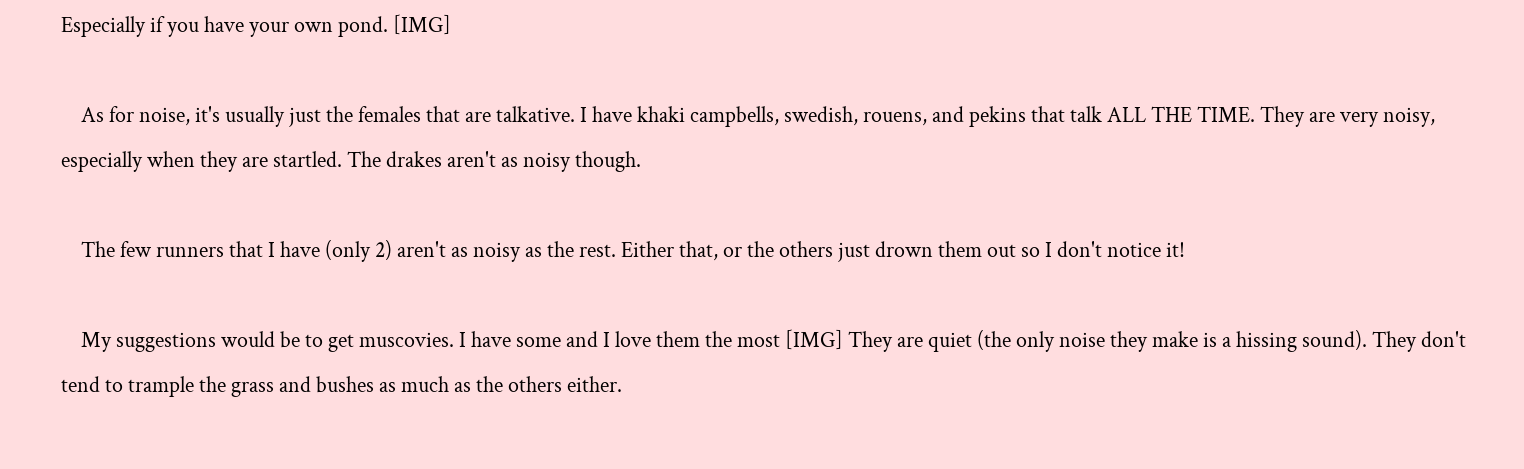Especially if you have your own pond. [IMG]

    As for noise, it's usually just the females that are talkative. I have khaki campbells, swedish, rouens, and pekins that talk ALL THE TIME. They are very noisy, especially when they are startled. The drakes aren't as noisy though.

    The few runners that I have (only 2) aren't as noisy as the rest. Either that, or the others just drown them out so I don't notice it!

    My suggestions would be to get muscovies. I have some and I love them the most [IMG] They are quiet (the only noise they make is a hissing sound). They don't tend to trample the grass and bushes as much as the others either.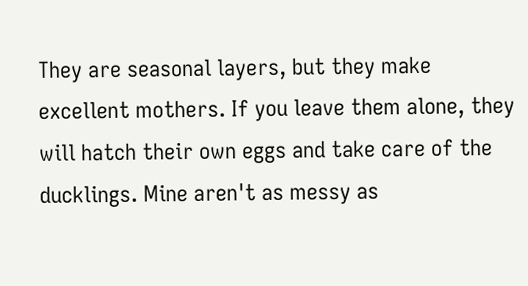They are seasonal layers, but they make excellent mothers. If you leave them alone, they will hatch their own eggs and take care of the ducklings. Mine aren't as messy as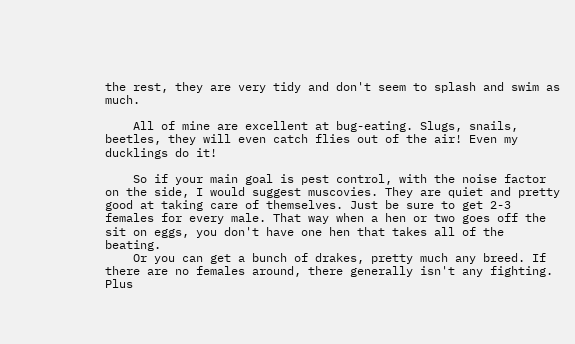the rest, they are very tidy and don't seem to splash and swim as much.

    All of mine are excellent at bug-eating. Slugs, snails, beetles, they will even catch flies out of the air! Even my ducklings do it!

    So if your main goal is pest control, with the noise factor on the side, I would suggest muscovies. They are quiet and pretty good at taking care of themselves. Just be sure to get 2-3 females for every male. That way when a hen or two goes off the sit on eggs, you don't have one hen that takes all of the beating.
    Or you can get a bunch of drakes, pretty much any breed. If there are no females around, there generally isn't any fighting. Plus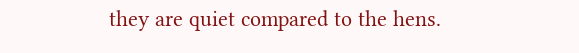they are quiet compared to the hens.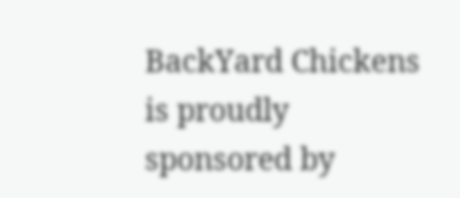BackYard Chickens is proudly sponsored by